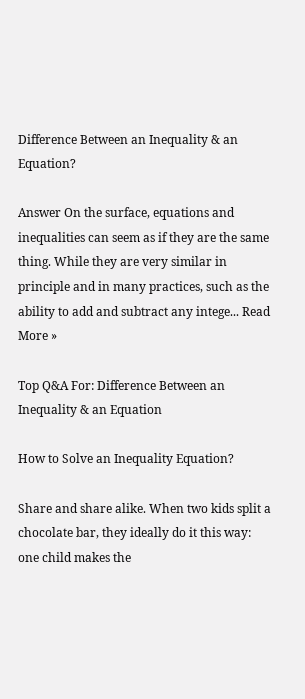Difference Between an Inequality & an Equation?

Answer On the surface, equations and inequalities can seem as if they are the same thing. While they are very similar in principle and in many practices, such as the ability to add and subtract any intege... Read More »

Top Q&A For: Difference Between an Inequality & an Equation

How to Solve an Inequality Equation?

Share and share alike. When two kids split a chocolate bar, they ideally do it this way: one child makes the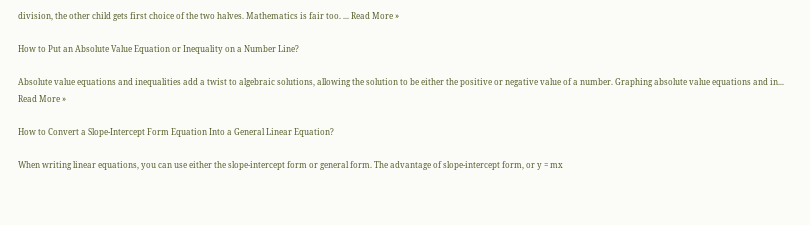division, the other child gets first choice of the two halves. Mathematics is fair too. ... Read More »

How to Put an Absolute Value Equation or Inequality on a Number Line?

Absolute value equations and inequalities add a twist to algebraic solutions, allowing the solution to be either the positive or negative value of a number. Graphing absolute value equations and in... Read More »

How to Convert a Slope-Intercept Form Equation Into a General Linear Equation?

When writing linear equations, you can use either the slope-intercept form or general form. The advantage of slope-intercept form, or y = mx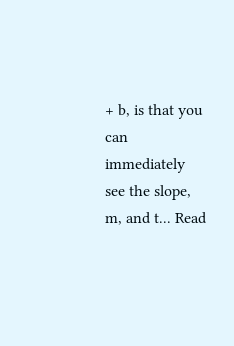+ b, is that you can immediately see the slope, m, and t... Read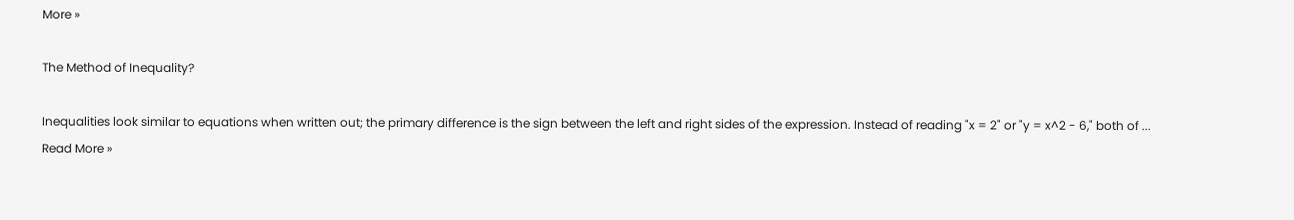More »

The Method of Inequality?

Inequalities look similar to equations when written out; the primary difference is the sign between the left and right sides of the expression. Instead of reading "x = 2" or "y = x^2 - 6," both of ... Read More »